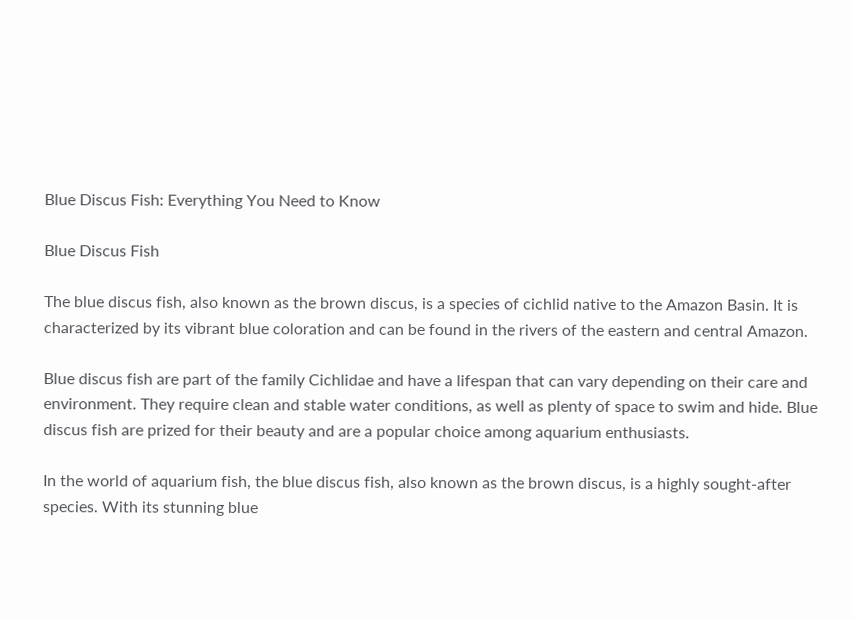Blue Discus Fish: Everything You Need to Know

Blue Discus Fish

The blue discus fish, also known as the brown discus, is a species of cichlid native to the Amazon Basin. It is characterized by its vibrant blue coloration and can be found in the rivers of the eastern and central Amazon.

Blue discus fish are part of the family Cichlidae and have a lifespan that can vary depending on their care and environment. They require clean and stable water conditions, as well as plenty of space to swim and hide. Blue discus fish are prized for their beauty and are a popular choice among aquarium enthusiasts.

In the world of aquarium fish, the blue discus fish, also known as the brown discus, is a highly sought-after species. With its stunning blue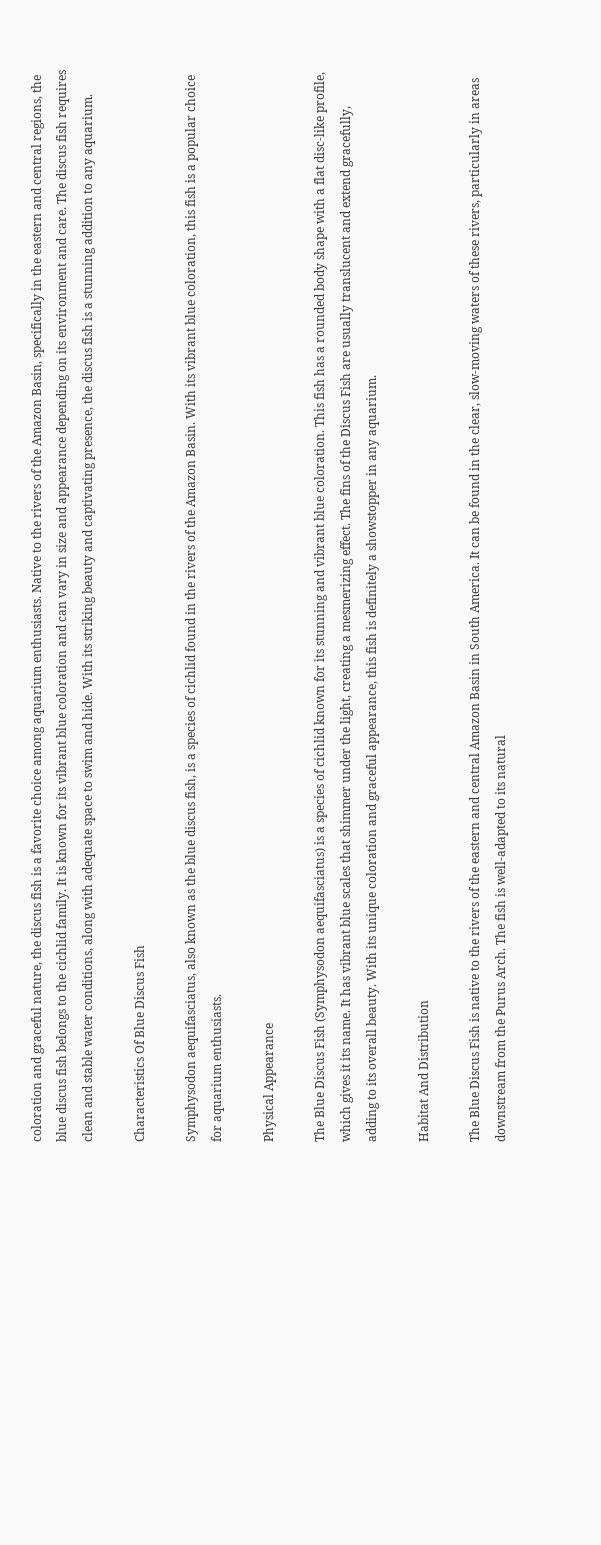coloration and graceful nature, the discus fish is a favorite choice among aquarium enthusiasts. Native to the rivers of the Amazon Basin, specifically in the eastern and central regions, the blue discus fish belongs to the cichlid family. It is known for its vibrant blue coloration and can vary in size and appearance depending on its environment and care. The discus fish requires clean and stable water conditions, along with adequate space to swim and hide. With its striking beauty and captivating presence, the discus fish is a stunning addition to any aquarium.

Characteristics Of Blue Discus Fish

Symphysodon aequifasciatus, also known as the blue discus fish, is a species of cichlid found in the rivers of the Amazon Basin. With its vibrant blue coloration, this fish is a popular choice for aquarium enthusiasts.

Physical Appearance

The Blue Discus Fish (Symphysodon aequifasciatus) is a species of cichlid known for its stunning and vibrant blue coloration. This fish has a rounded body shape with a flat disc-like profile, which gives it its name. It has vibrant blue scales that shimmer under the light, creating a mesmerizing effect. The fins of the Discus Fish are usually translucent and extend gracefully, adding to its overall beauty. With its unique coloration and graceful appearance, this fish is definitely a showstopper in any aquarium.

Habitat And Distribution

The Blue Discus Fish is native to the rivers of the eastern and central Amazon Basin in South America. It can be found in the clear, slow-moving waters of these rivers, particularly in areas downstream from the Purus Arch. The fish is well-adapted to its natural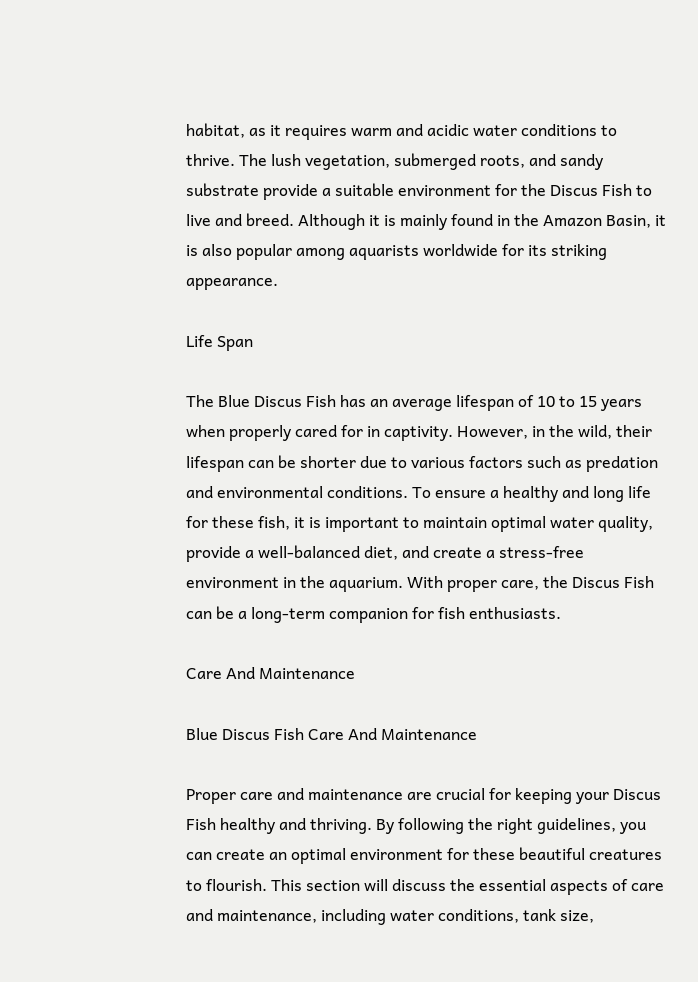habitat, as it requires warm and acidic water conditions to thrive. The lush vegetation, submerged roots, and sandy substrate provide a suitable environment for the Discus Fish to live and breed. Although it is mainly found in the Amazon Basin, it is also popular among aquarists worldwide for its striking appearance.

Life Span

The Blue Discus Fish has an average lifespan of 10 to 15 years when properly cared for in captivity. However, in the wild, their lifespan can be shorter due to various factors such as predation and environmental conditions. To ensure a healthy and long life for these fish, it is important to maintain optimal water quality, provide a well-balanced diet, and create a stress-free environment in the aquarium. With proper care, the Discus Fish can be a long-term companion for fish enthusiasts.

Care And Maintenance

Blue Discus Fish Care And Maintenance

Proper care and maintenance are crucial for keeping your Discus Fish healthy and thriving. By following the right guidelines, you can create an optimal environment for these beautiful creatures to flourish. This section will discuss the essential aspects of care and maintenance, including water conditions, tank size,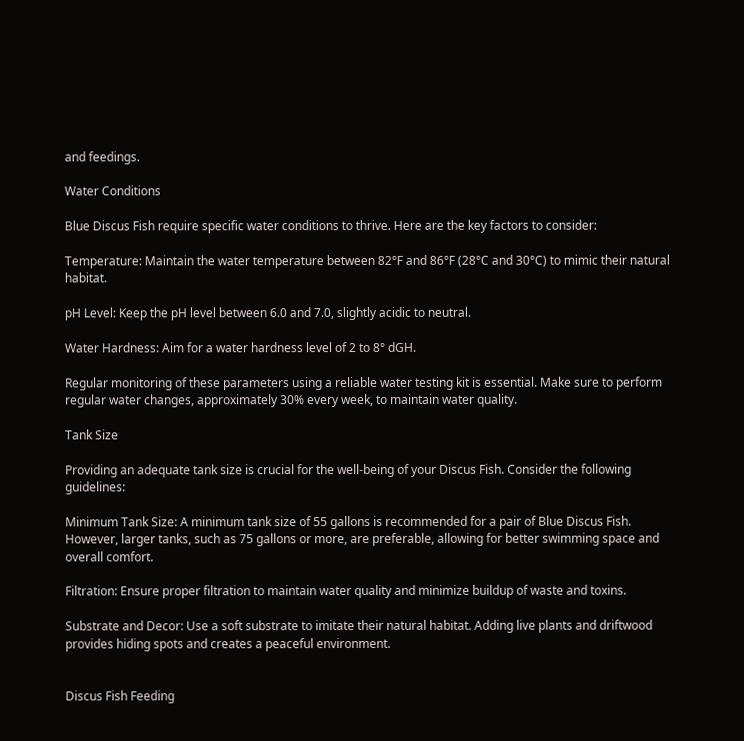and feedings.

Water Conditions

Blue Discus Fish require specific water conditions to thrive. Here are the key factors to consider:

Temperature: Maintain the water temperature between 82°F and 86°F (28°C and 30°C) to mimic their natural habitat.

pH Level: Keep the pH level between 6.0 and 7.0, slightly acidic to neutral.

Water Hardness: Aim for a water hardness level of 2 to 8° dGH.

Regular monitoring of these parameters using a reliable water testing kit is essential. Make sure to perform regular water changes, approximately 30% every week, to maintain water quality.

Tank Size

Providing an adequate tank size is crucial for the well-being of your Discus Fish. Consider the following guidelines:

Minimum Tank Size: A minimum tank size of 55 gallons is recommended for a pair of Blue Discus Fish. However, larger tanks, such as 75 gallons or more, are preferable, allowing for better swimming space and overall comfort.

Filtration: Ensure proper filtration to maintain water quality and minimize buildup of waste and toxins.

Substrate and Decor: Use a soft substrate to imitate their natural habitat. Adding live plants and driftwood provides hiding spots and creates a peaceful environment.


Discus Fish Feeding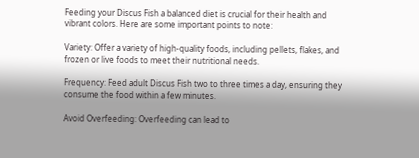Feeding your Discus Fish a balanced diet is crucial for their health and vibrant colors. Here are some important points to note:

Variety: Offer a variety of high-quality foods, including pellets, flakes, and frozen or live foods to meet their nutritional needs.

Frequency: Feed adult Discus Fish two to three times a day, ensuring they consume the food within a few minutes.

Avoid Overfeeding: Overfeeding can lead to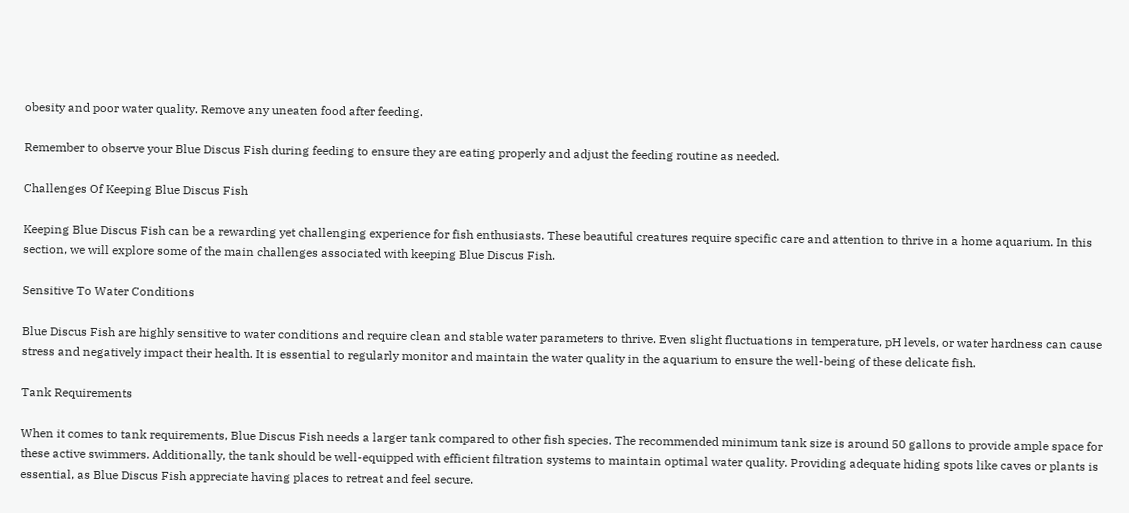obesity and poor water quality. Remove any uneaten food after feeding.

Remember to observe your Blue Discus Fish during feeding to ensure they are eating properly and adjust the feeding routine as needed.

Challenges Of Keeping Blue Discus Fish

Keeping Blue Discus Fish can be a rewarding yet challenging experience for fish enthusiasts. These beautiful creatures require specific care and attention to thrive in a home aquarium. In this section, we will explore some of the main challenges associated with keeping Blue Discus Fish.

Sensitive To Water Conditions

Blue Discus Fish are highly sensitive to water conditions and require clean and stable water parameters to thrive. Even slight fluctuations in temperature, pH levels, or water hardness can cause stress and negatively impact their health. It is essential to regularly monitor and maintain the water quality in the aquarium to ensure the well-being of these delicate fish.

Tank Requirements

When it comes to tank requirements, Blue Discus Fish needs a larger tank compared to other fish species. The recommended minimum tank size is around 50 gallons to provide ample space for these active swimmers. Additionally, the tank should be well-equipped with efficient filtration systems to maintain optimal water quality. Providing adequate hiding spots like caves or plants is essential, as Blue Discus Fish appreciate having places to retreat and feel secure.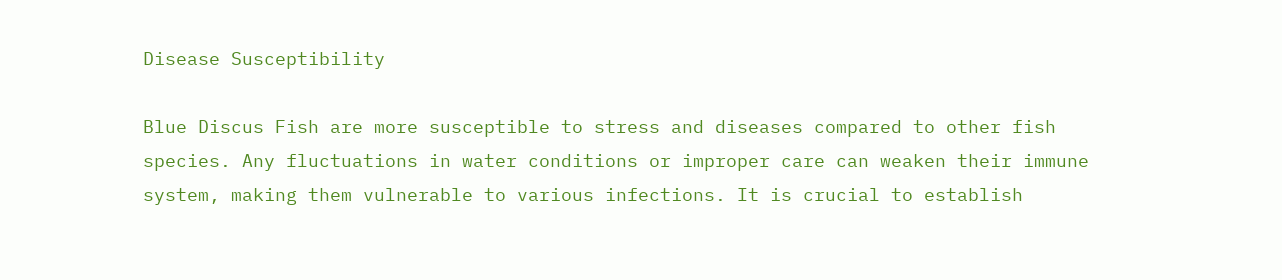Disease Susceptibility

Blue Discus Fish are more susceptible to stress and diseases compared to other fish species. Any fluctuations in water conditions or improper care can weaken their immune system, making them vulnerable to various infections. It is crucial to establish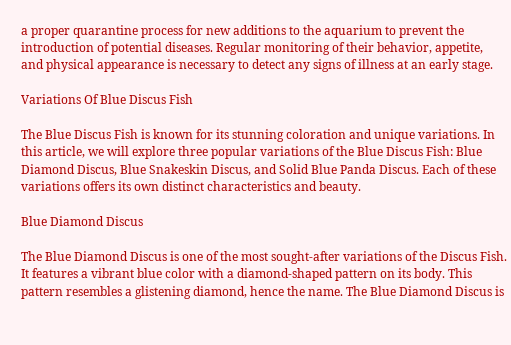a proper quarantine process for new additions to the aquarium to prevent the introduction of potential diseases. Regular monitoring of their behavior, appetite, and physical appearance is necessary to detect any signs of illness at an early stage.

Variations Of Blue Discus Fish

The Blue Discus Fish is known for its stunning coloration and unique variations. In this article, we will explore three popular variations of the Blue Discus Fish: Blue Diamond Discus, Blue Snakeskin Discus, and Solid Blue Panda Discus. Each of these variations offers its own distinct characteristics and beauty.

Blue Diamond Discus

The Blue Diamond Discus is one of the most sought-after variations of the Discus Fish. It features a vibrant blue color with a diamond-shaped pattern on its body. This pattern resembles a glistening diamond, hence the name. The Blue Diamond Discus is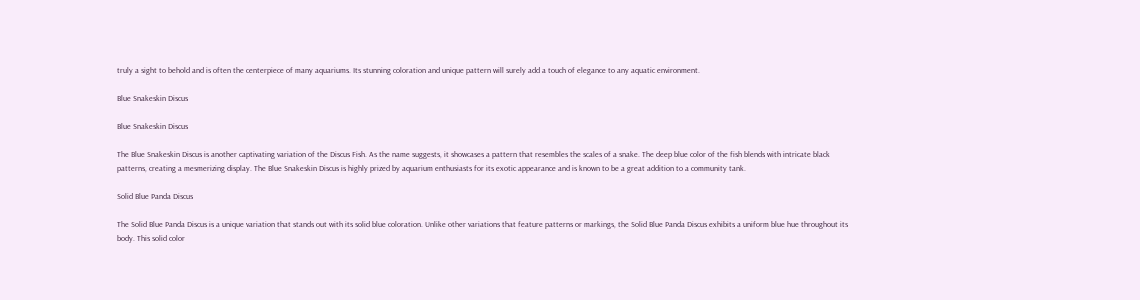truly a sight to behold and is often the centerpiece of many aquariums. Its stunning coloration and unique pattern will surely add a touch of elegance to any aquatic environment.

Blue Snakeskin Discus

Blue Snakeskin Discus

The Blue Snakeskin Discus is another captivating variation of the Discus Fish. As the name suggests, it showcases a pattern that resembles the scales of a snake. The deep blue color of the fish blends with intricate black patterns, creating a mesmerizing display. The Blue Snakeskin Discus is highly prized by aquarium enthusiasts for its exotic appearance and is known to be a great addition to a community tank.

Solid Blue Panda Discus

The Solid Blue Panda Discus is a unique variation that stands out with its solid blue coloration. Unlike other variations that feature patterns or markings, the Solid Blue Panda Discus exhibits a uniform blue hue throughout its body. This solid color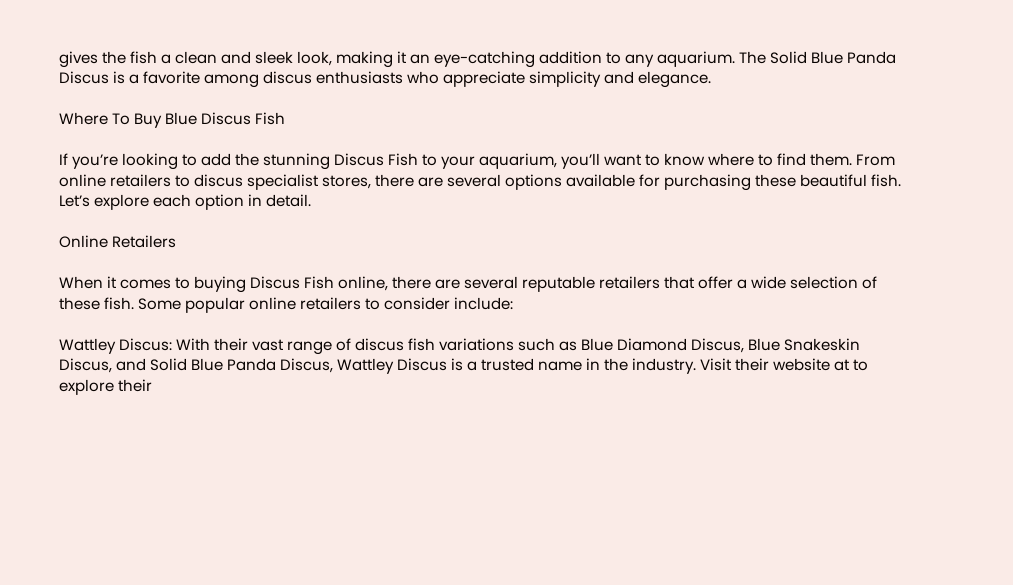gives the fish a clean and sleek look, making it an eye-catching addition to any aquarium. The Solid Blue Panda Discus is a favorite among discus enthusiasts who appreciate simplicity and elegance.

Where To Buy Blue Discus Fish

If you’re looking to add the stunning Discus Fish to your aquarium, you’ll want to know where to find them. From online retailers to discus specialist stores, there are several options available for purchasing these beautiful fish. Let’s explore each option in detail.

Online Retailers

When it comes to buying Discus Fish online, there are several reputable retailers that offer a wide selection of these fish. Some popular online retailers to consider include:

Wattley Discus: With their vast range of discus fish variations such as Blue Diamond Discus, Blue Snakeskin Discus, and Solid Blue Panda Discus, Wattley Discus is a trusted name in the industry. Visit their website at to explore their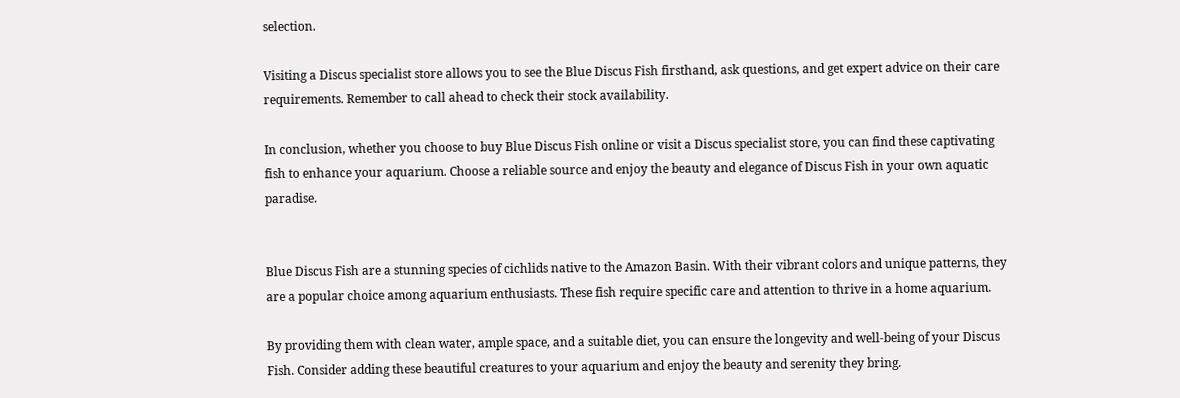selection.

Visiting a Discus specialist store allows you to see the Blue Discus Fish firsthand, ask questions, and get expert advice on their care requirements. Remember to call ahead to check their stock availability.

In conclusion, whether you choose to buy Blue Discus Fish online or visit a Discus specialist store, you can find these captivating fish to enhance your aquarium. Choose a reliable source and enjoy the beauty and elegance of Discus Fish in your own aquatic paradise.


Blue Discus Fish are a stunning species of cichlids native to the Amazon Basin. With their vibrant colors and unique patterns, they are a popular choice among aquarium enthusiasts. These fish require specific care and attention to thrive in a home aquarium.

By providing them with clean water, ample space, and a suitable diet, you can ensure the longevity and well-being of your Discus Fish. Consider adding these beautiful creatures to your aquarium and enjoy the beauty and serenity they bring.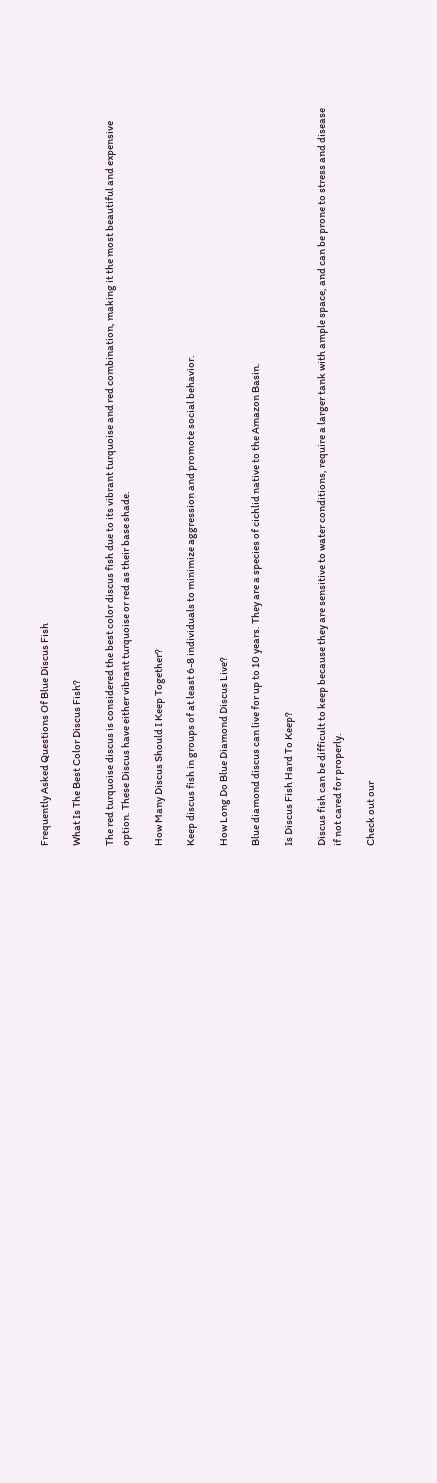Frequently Asked Questions Of Blue Discus Fish

What Is The Best Color Discus Fish?

The red turquoise discus is considered the best color discus fish due to its vibrant turquoise and red combination, making it the most beautiful and expensive option. These Discus have either vibrant turquoise or red as their base shade.

How Many Discus Should I Keep Together?

Keep discus fish in groups of at least 6-8 individuals to minimize aggression and promote social behavior.

How Long Do Blue Diamond Discus Live?

Blue diamond discus can live for up to 10 years. They are a species of cichlid native to the Amazon Basin.

Is Discus Fish Hard To Keep?

Discus fish can be difficult to keep because they are sensitive to water conditions, require a larger tank with ample space, and can be prone to stress and disease if not cared for properly.

Check out our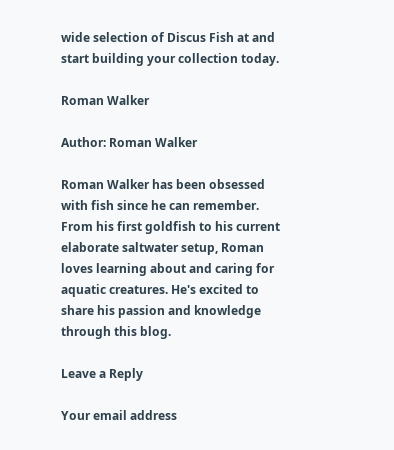wide selection of Discus Fish at and start building your collection today.

Roman Walker

Author: Roman Walker

Roman Walker has been obsessed with fish since he can remember. From his first goldfish to his current elaborate saltwater setup, Roman loves learning about and caring for aquatic creatures. He's excited to share his passion and knowledge through this blog.

Leave a Reply

Your email address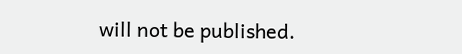will not be published.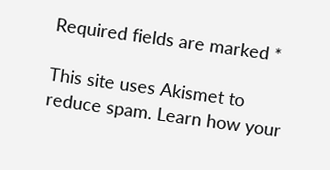Required fields are marked *

This site uses Akismet to reduce spam. Learn how your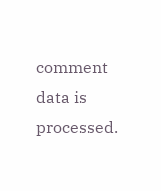comment data is processed.